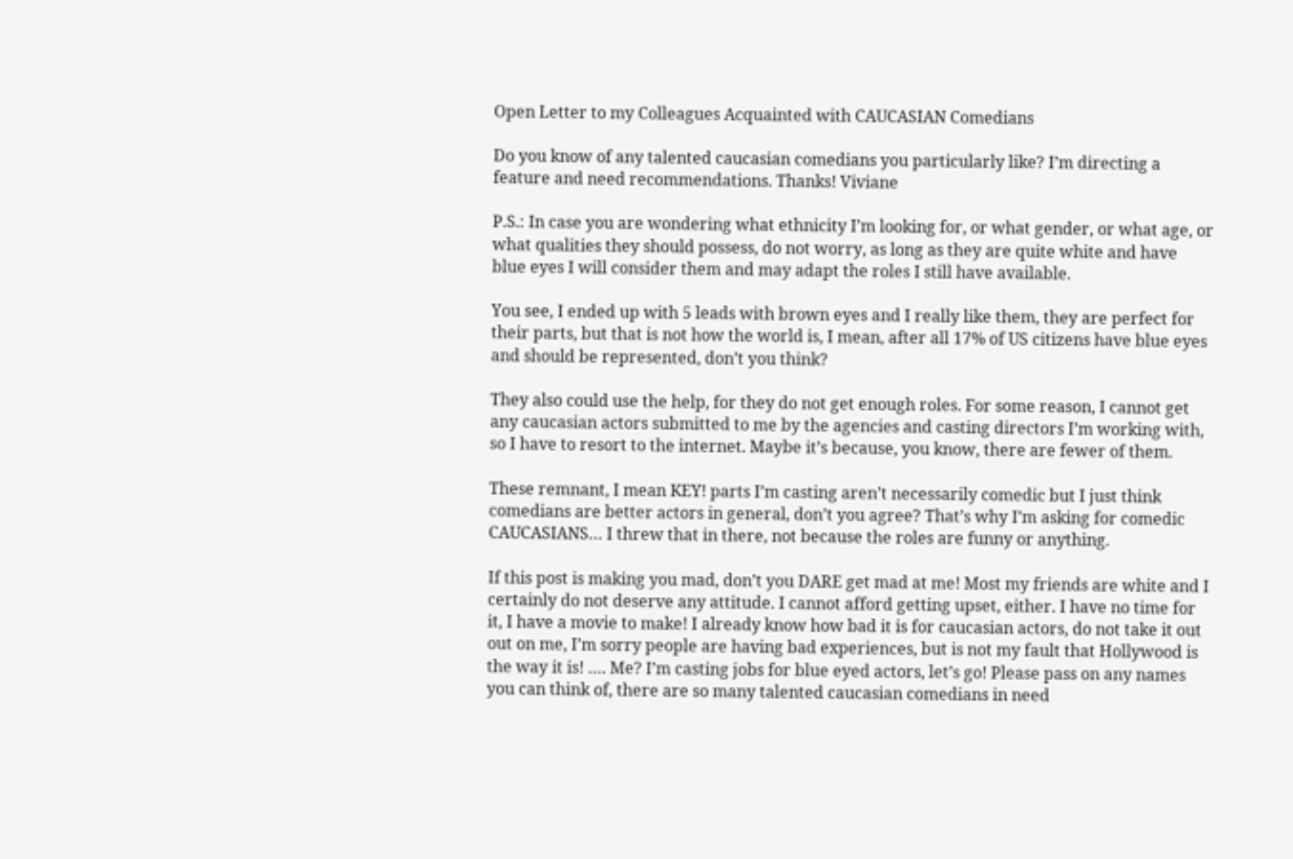Open Letter to my Colleagues Acquainted with CAUCASIAN Comedians

Do you know of any talented caucasian comedians you particularly like? I’m directing a feature and need recommendations. Thanks! Viviane

P.S.: In case you are wondering what ethnicity I’m looking for, or what gender, or what age, or what qualities they should possess, do not worry, as long as they are quite white and have blue eyes I will consider them and may adapt the roles I still have available.

You see, I ended up with 5 leads with brown eyes and I really like them, they are perfect for their parts, but that is not how the world is, I mean, after all 17% of US citizens have blue eyes and should be represented, don’t you think?

They also could use the help, for they do not get enough roles. For some reason, I cannot get any caucasian actors submitted to me by the agencies and casting directors I’m working with, so I have to resort to the internet. Maybe it’s because, you know, there are fewer of them.

These remnant, I mean KEY! parts I’m casting aren’t necessarily comedic but I just think comedians are better actors in general, don’t you agree? That’s why I’m asking for comedic CAUCASIANS… I threw that in there, not because the roles are funny or anything.

If this post is making you mad, don’t you DARE get mad at me! Most my friends are white and I certainly do not deserve any attitude. I cannot afford getting upset, either. I have no time for it, I have a movie to make! I already know how bad it is for caucasian actors, do not take it out out on me, I’m sorry people are having bad experiences, but is not my fault that Hollywood is the way it is! …. Me? I’m casting jobs for blue eyed actors, let’s go! Please pass on any names you can think of, there are so many talented caucasian comedians in need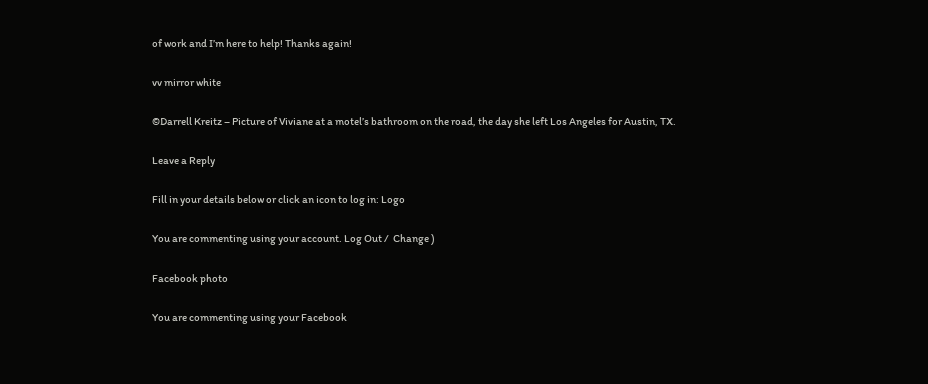of work and I’m here to help! Thanks again!

vv mirror white

©Darrell Kreitz – Picture of Viviane at a motel’s bathroom on the road, the day she left Los Angeles for Austin, TX.

Leave a Reply

Fill in your details below or click an icon to log in: Logo

You are commenting using your account. Log Out /  Change )

Facebook photo

You are commenting using your Facebook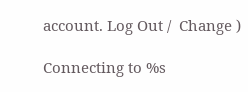account. Log Out /  Change )

Connecting to %s